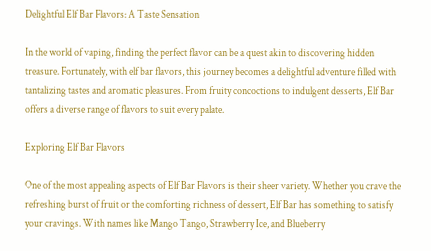Delightful Elf Bar Flavors: A Taste Sensation

In the world of vaping, finding the perfect flavor can be a quest akin to discovering hidden treasure. Fortunately, with elf bar flavors, this journey becomes a delightful adventure filled with tantalizing tastes and aromatic pleasures. From fruity concoctions to indulgent desserts, Elf Bar offers a diverse range of flavors to suit every palate.

Exploring Elf Bar Flavors

One of the most appealing aspects of Elf Bar Flavors is their sheer variety. Whether you crave the refreshing burst of fruit or the comforting richness of dessert, Elf Bar has something to satisfy your cravings. With names like Mango Tango, Strawberry Ice, and Blueberry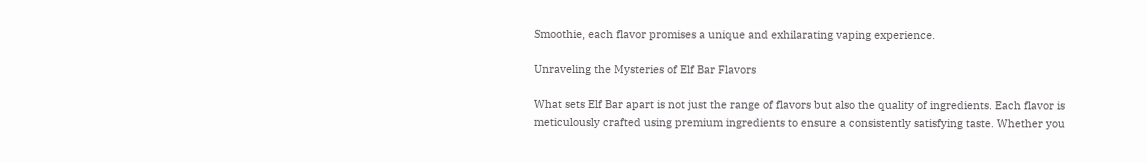Smoothie, each flavor promises a unique and exhilarating vaping experience.

Unraveling the Mysteries of Elf Bar Flavors

What sets Elf Bar apart is not just the range of flavors but also the quality of ingredients. Each flavor is meticulously crafted using premium ingredients to ensure a consistently satisfying taste. Whether you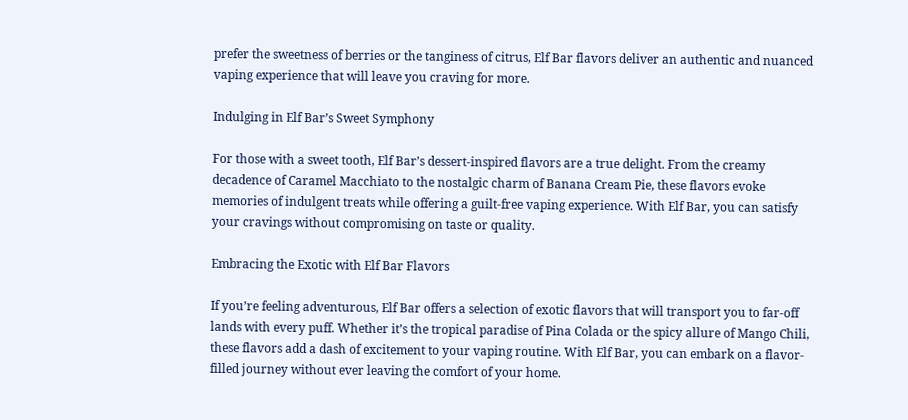prefer the sweetness of berries or the tanginess of citrus, Elf Bar flavors deliver an authentic and nuanced vaping experience that will leave you craving for more.

Indulging in Elf Bar’s Sweet Symphony

For those with a sweet tooth, Elf Bar’s dessert-inspired flavors are a true delight. From the creamy decadence of Caramel Macchiato to the nostalgic charm of Banana Cream Pie, these flavors evoke memories of indulgent treats while offering a guilt-free vaping experience. With Elf Bar, you can satisfy your cravings without compromising on taste or quality.

Embracing the Exotic with Elf Bar Flavors

If you’re feeling adventurous, Elf Bar offers a selection of exotic flavors that will transport you to far-off lands with every puff. Whether it’s the tropical paradise of Pina Colada or the spicy allure of Mango Chili, these flavors add a dash of excitement to your vaping routine. With Elf Bar, you can embark on a flavor-filled journey without ever leaving the comfort of your home.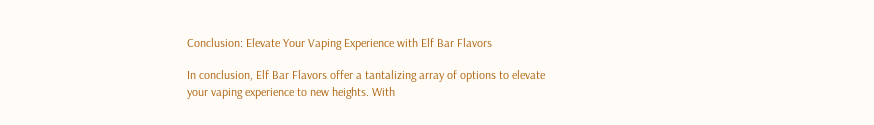Conclusion: Elevate Your Vaping Experience with Elf Bar Flavors

In conclusion, Elf Bar Flavors offer a tantalizing array of options to elevate your vaping experience to new heights. With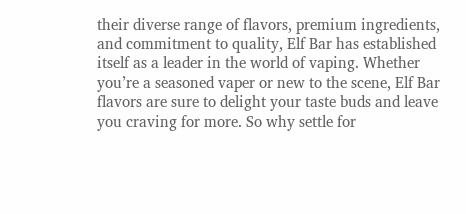their diverse range of flavors, premium ingredients, and commitment to quality, Elf Bar has established itself as a leader in the world of vaping. Whether you’re a seasoned vaper or new to the scene, Elf Bar flavors are sure to delight your taste buds and leave you craving for more. So why settle for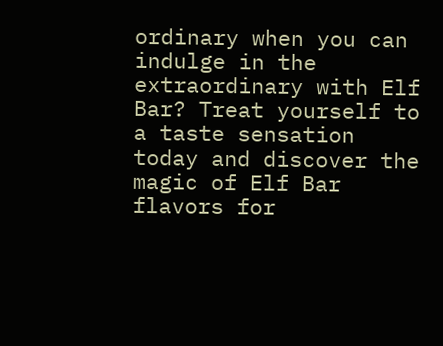ordinary when you can indulge in the extraordinary with Elf Bar? Treat yourself to a taste sensation today and discover the magic of Elf Bar flavors for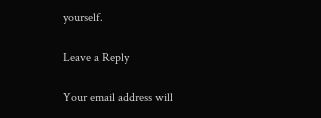yourself.

Leave a Reply

Your email address will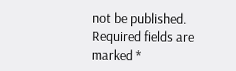not be published. Required fields are marked *